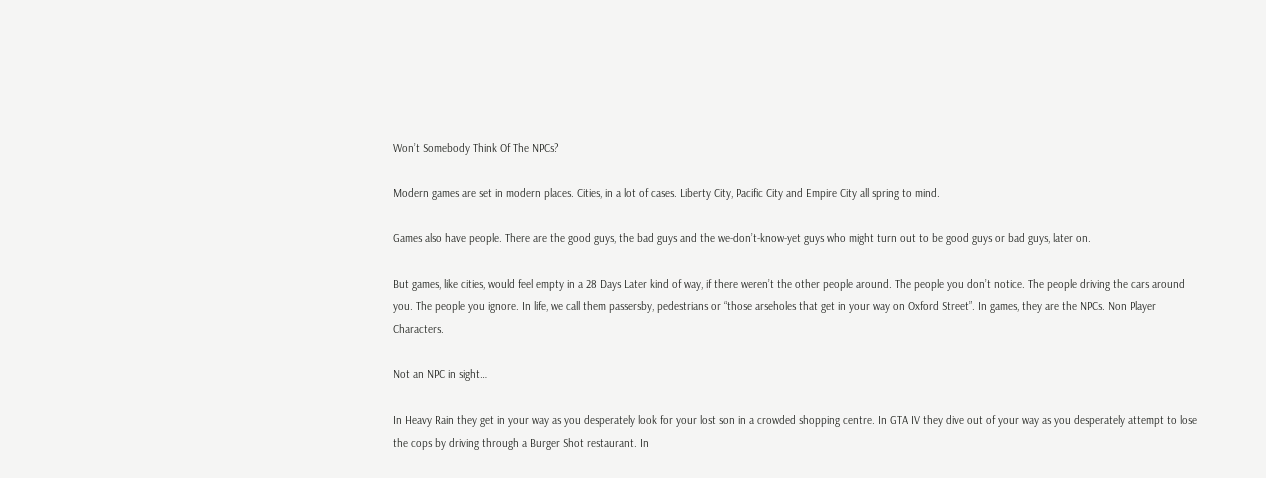Won’t Somebody Think Of The NPCs?

Modern games are set in modern places. Cities, in a lot of cases. Liberty City, Pacific City and Empire City all spring to mind.

Games also have people. There are the good guys, the bad guys and the we-don’t-know-yet guys who might turn out to be good guys or bad guys, later on.

But games, like cities, would feel empty in a 28 Days Later kind of way, if there weren’t the other people around. The people you don’t notice. The people driving the cars around you. The people you ignore. In life, we call them passersby, pedestrians or “those arseholes that get in your way on Oxford Street”. In games, they are the NPCs. Non Player Characters.

Not an NPC in sight…

In Heavy Rain they get in your way as you desperately look for your lost son in a crowded shopping centre. In GTA IV they dive out of your way as you desperately attempt to lose the cops by driving through a Burger Shot restaurant. In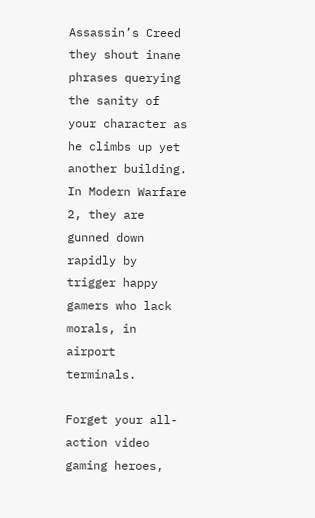Assassin’s Creed they shout inane phrases querying the sanity of your character as he climbs up yet another building. In Modern Warfare 2, they are gunned down rapidly by trigger happy gamers who lack morals, in airport terminals.

Forget your all-action video gaming heroes,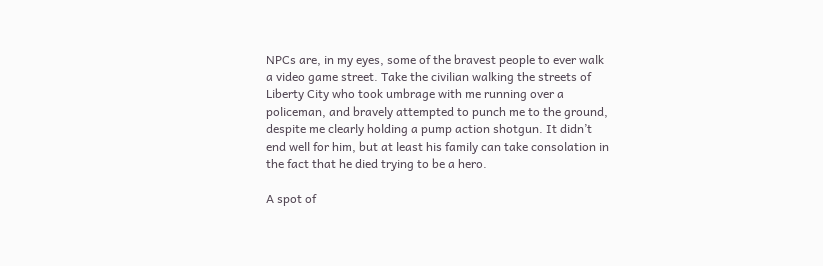NPCs are, in my eyes, some of the bravest people to ever walk a video game street. Take the civilian walking the streets of Liberty City who took umbrage with me running over a policeman, and bravely attempted to punch me to the ground, despite me clearly holding a pump action shotgun. It didn’t end well for him, but at least his family can take consolation in the fact that he died trying to be a hero.

A spot of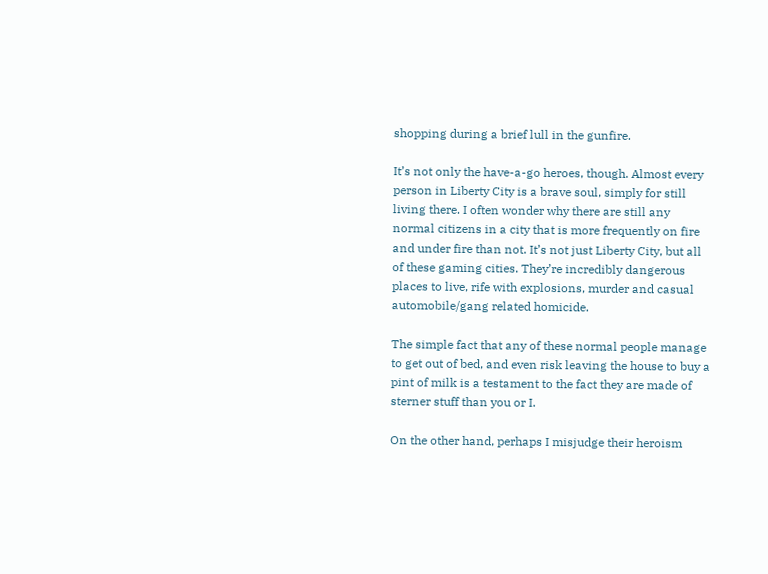shopping during a brief lull in the gunfire.

It’s not only the have-a-go heroes, though. Almost every person in Liberty City is a brave soul, simply for still living there. I often wonder why there are still any normal citizens in a city that is more frequently on fire and under fire than not. It’s not just Liberty City, but all of these gaming cities. They’re incredibly dangerous places to live, rife with explosions, murder and casual automobile/gang related homicide.

The simple fact that any of these normal people manage to get out of bed, and even risk leaving the house to buy a pint of milk is a testament to the fact they are made of sterner stuff than you or I.

On the other hand, perhaps I misjudge their heroism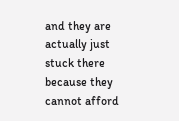and they are actually just stuck there because they cannot afford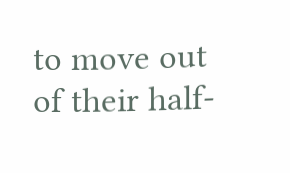to move out of their half-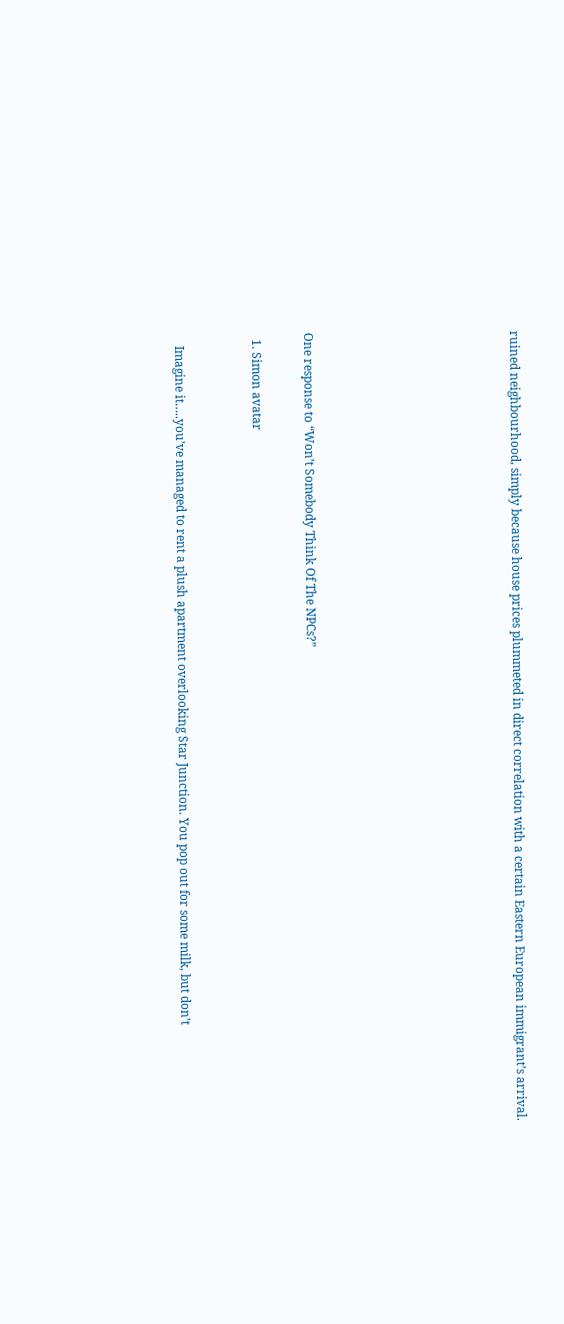ruined neighbourhood, simply because house prices plummeted in direct correlation with a certain Eastern European immigrant’s arrival.







One response to “Won’t Somebody Think Of The NPCs?”

  1. Simon avatar


    Imagine it…..you’ve managed to rent a plush apartment overlooking Star Junction. You pop out for some milk, but don’t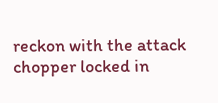reckon with the attack chopper locked in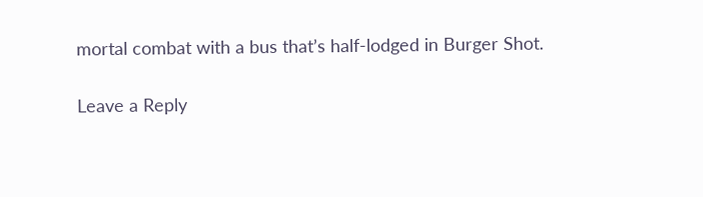mortal combat with a bus that’s half-lodged in Burger Shot.

Leave a Reply